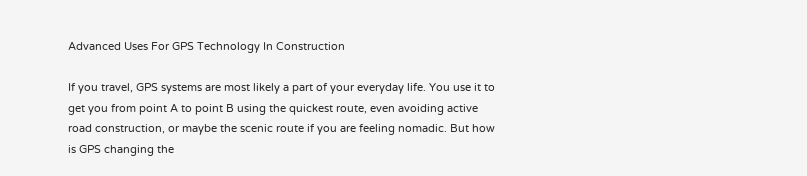Advanced Uses For GPS Technology In Construction

If you travel, GPS systems are most likely a part of your everyday life. You use it to get you from point A to point B using the quickest route, even avoiding active road construction, or maybe the scenic route if you are feeling nomadic. But how is GPS changing the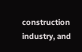construction industry, and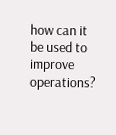how can it be used to improve operations?